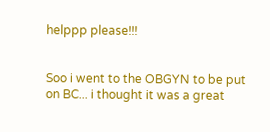helppp please!!!


Soo i went to the OBGYN to be put on BC... i thought it was a great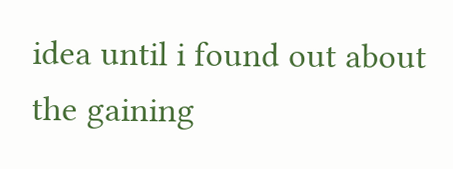idea until i found out about the gaining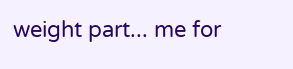weight part... me for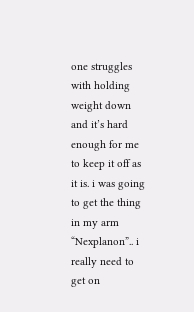one struggles with holding weight down and it’s hard enough for me to keep it off as it is. i was going to get the thing in my arm “Nexplanon”.. i really need to get on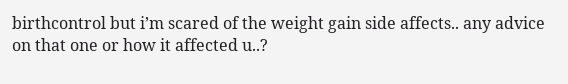birthcontrol but i’m scared of the weight gain side affects.. any advice on that one or how it affected u..?